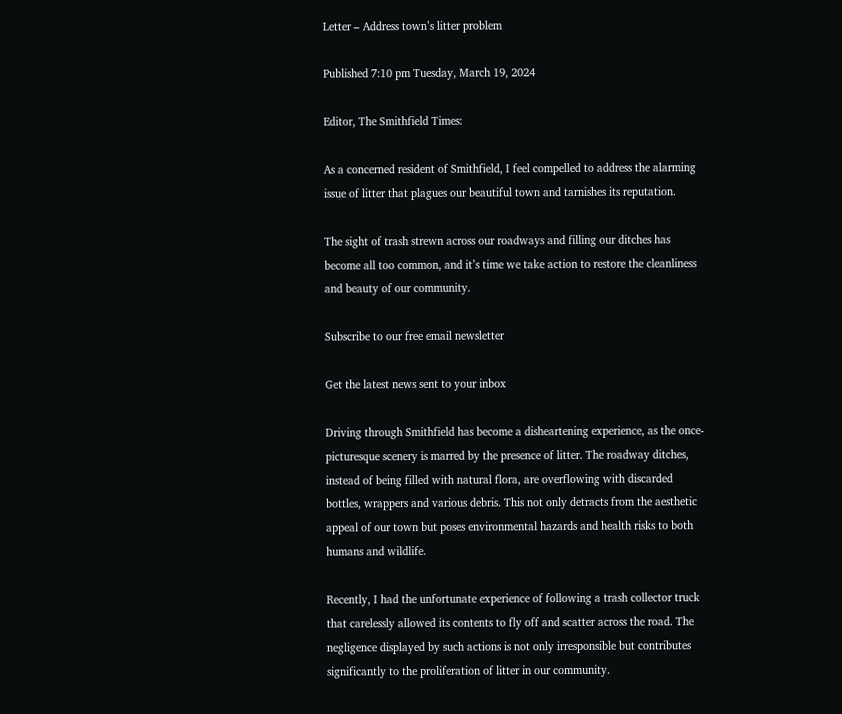Letter – Address town’s litter problem

Published 7:10 pm Tuesday, March 19, 2024

Editor, The Smithfield Times:

As a concerned resident of Smithfield, I feel compelled to address the alarming issue of litter that plagues our beautiful town and tarnishes its reputation.

The sight of trash strewn across our roadways and filling our ditches has become all too common, and it’s time we take action to restore the cleanliness and beauty of our community.

Subscribe to our free email newsletter

Get the latest news sent to your inbox

Driving through Smithfield has become a disheartening experience, as the once-picturesque scenery is marred by the presence of litter. The roadway ditches, instead of being filled with natural flora, are overflowing with discarded bottles, wrappers and various debris. This not only detracts from the aesthetic appeal of our town but poses environmental hazards and health risks to both humans and wildlife.

Recently, I had the unfortunate experience of following a trash collector truck that carelessly allowed its contents to fly off and scatter across the road. The negligence displayed by such actions is not only irresponsible but contributes significantly to the proliferation of litter in our community.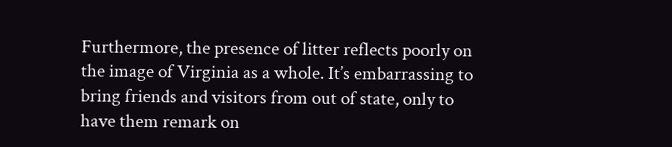Furthermore, the presence of litter reflects poorly on the image of Virginia as a whole. It’s embarrassing to bring friends and visitors from out of state, only to have them remark on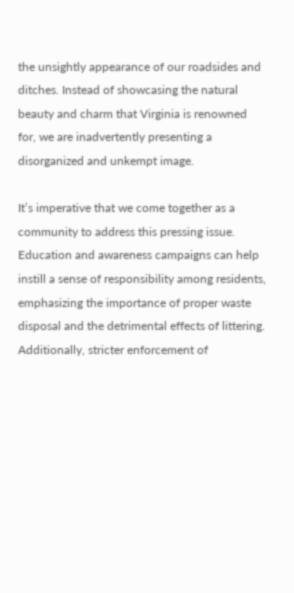the unsightly appearance of our roadsides and ditches. Instead of showcasing the natural beauty and charm that Virginia is renowned for, we are inadvertently presenting a disorganized and unkempt image.

It’s imperative that we come together as a community to address this pressing issue. Education and awareness campaigns can help instill a sense of responsibility among residents, emphasizing the importance of proper waste disposal and the detrimental effects of littering. Additionally, stricter enforcement of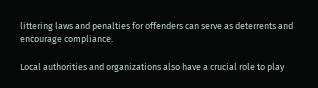littering laws and penalties for offenders can serve as deterrents and encourage compliance.

Local authorities and organizations also have a crucial role to play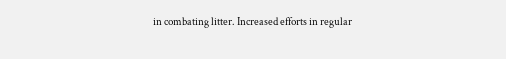in combating litter. Increased efforts in regular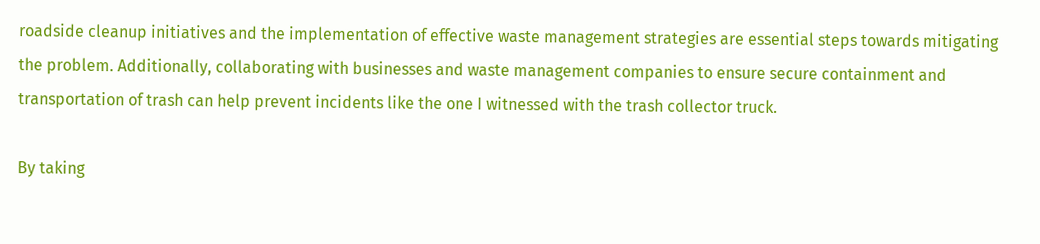roadside cleanup initiatives and the implementation of effective waste management strategies are essential steps towards mitigating the problem. Additionally, collaborating with businesses and waste management companies to ensure secure containment and transportation of trash can help prevent incidents like the one I witnessed with the trash collector truck.

By taking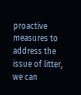proactive measures to address the issue of litter, we can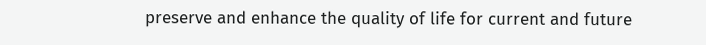preserve and enhance the quality of life for current and future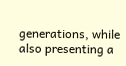generations, while also presenting a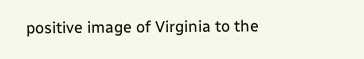positive image of Virginia to the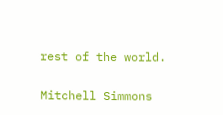rest of the world.


Mitchell Simmons